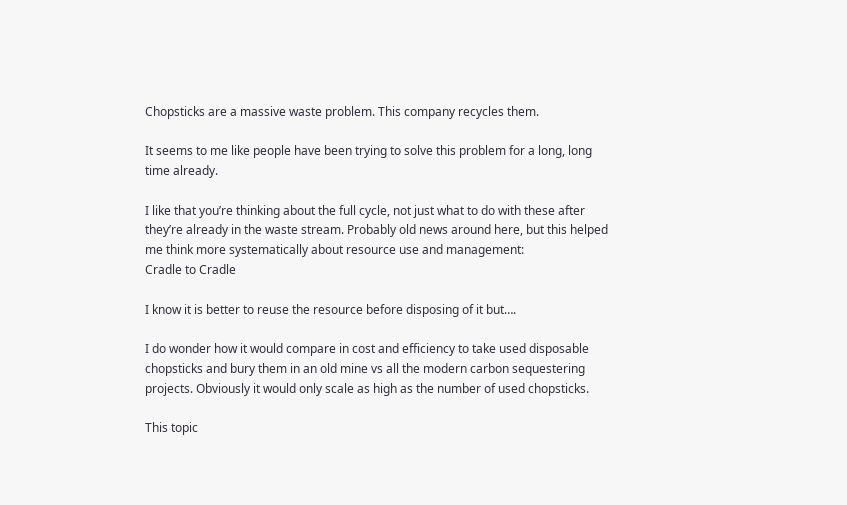Chopsticks are a massive waste problem. This company recycles them.

It seems to me like people have been trying to solve this problem for a long, long time already.

I like that you’re thinking about the full cycle, not just what to do with these after they’re already in the waste stream. Probably old news around here, but this helped me think more systematically about resource use and management:
Cradle to Cradle

I know it is better to reuse the resource before disposing of it but….

I do wonder how it would compare in cost and efficiency to take used disposable chopsticks and bury them in an old mine vs all the modern carbon sequestering projects. Obviously it would only scale as high as the number of used chopsticks.

This topic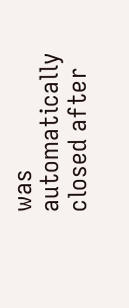was automatically closed after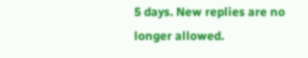5 days. New replies are no longer allowed.